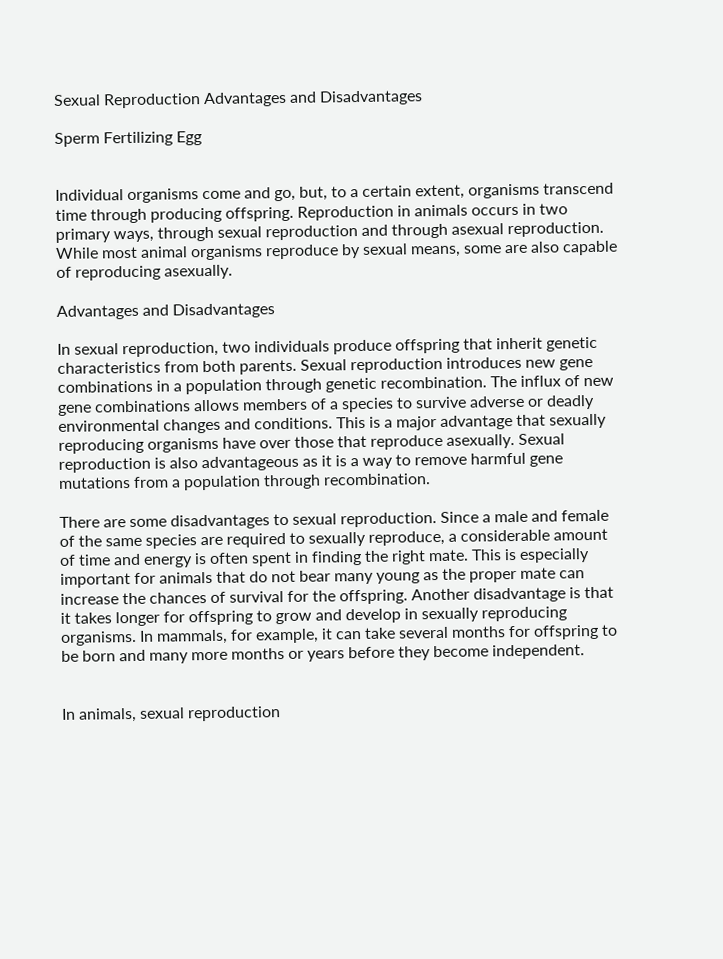Sexual Reproduction Advantages and Disadvantages

Sperm Fertilizing Egg


Individual organisms come and go, but, to a certain extent, organisms transcend time through producing offspring. Reproduction in animals occurs in two primary ways, through sexual reproduction and through asexual reproduction. While most animal organisms reproduce by sexual means, some are also capable of reproducing asexually.

Advantages and Disadvantages

In sexual reproduction, two individuals produce offspring that inherit genetic characteristics from both parents. Sexual reproduction introduces new gene combinations in a population through genetic recombination. The influx of new gene combinations allows members of a species to survive adverse or deadly environmental changes and conditions. This is a major advantage that sexually reproducing organisms have over those that reproduce asexually. Sexual reproduction is also advantageous as it is a way to remove harmful gene mutations from a population through recombination.

There are some disadvantages to sexual reproduction. Since a male and female of the same species are required to sexually reproduce, a considerable amount of time and energy is often spent in finding the right mate. This is especially important for animals that do not bear many young as the proper mate can increase the chances of survival for the offspring. Another disadvantage is that it takes longer for offspring to grow and develop in sexually reproducing organisms. In mammals, for example, it can take several months for offspring to be born and many more months or years before they become independent.


In animals, sexual reproduction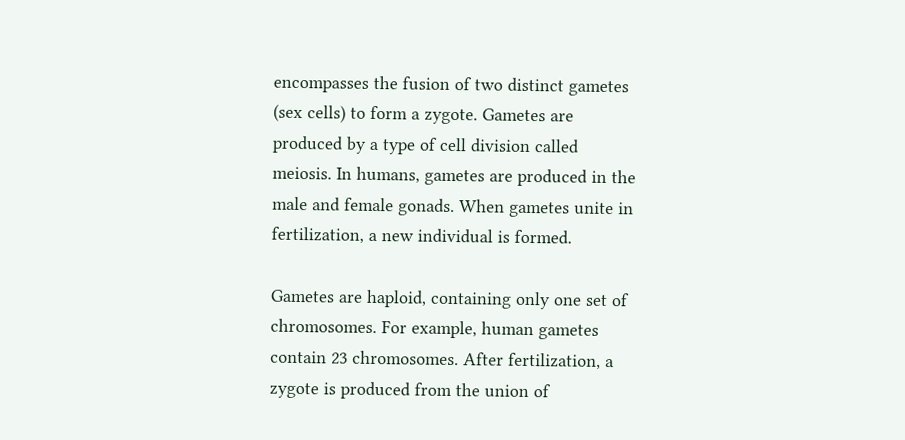encompasses the fusion of two distinct gametes (sex cells) to form a zygote. Gametes are produced by a type of cell division called meiosis. In humans, gametes are produced in the male and female gonads. When gametes unite in fertilization, a new individual is formed.

Gametes are haploid, containing only one set of chromosomes. For example, human gametes contain 23 chromosomes. After fertilization, a zygote is produced from the union of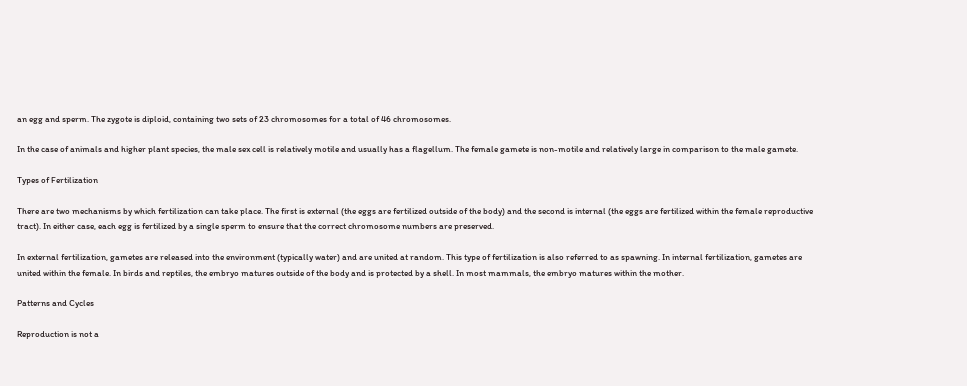an egg and sperm. The zygote is diploid, containing two sets of 23 chromosomes for a total of 46 chromosomes.

In the case of animals and higher plant species, the male sex cell is relatively motile and usually has a flagellum. The female gamete is non-motile and relatively large in comparison to the male gamete.

Types of Fertilization

There are two mechanisms by which fertilization can take place. The first is external (the eggs are fertilized outside of the body) and the second is internal (the eggs are fertilized within the female reproductive tract). In either case, each egg is fertilized by a single sperm to ensure that the correct chromosome numbers are preserved.

In external fertilization, gametes are released into the environment (typically water) and are united at random. This type of fertilization is also referred to as spawning. In internal fertilization, gametes are united within the female. In birds and reptiles, the embryo matures outside of the body and is protected by a shell. In most mammals, the embryo matures within the mother.

Patterns and Cycles

Reproduction is not a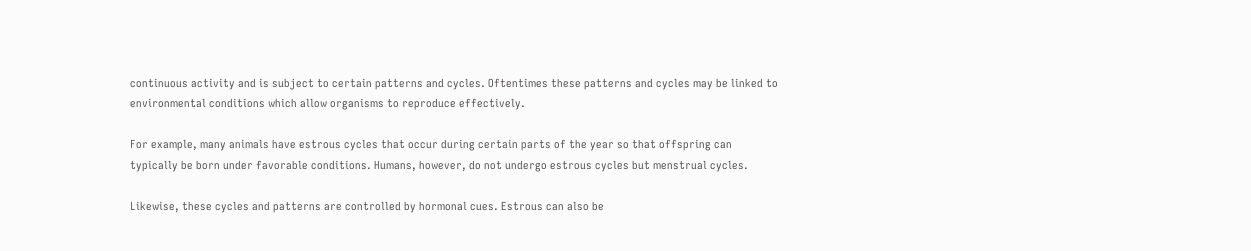continuous activity and is subject to certain patterns and cycles. Oftentimes these patterns and cycles may be linked to environmental conditions which allow organisms to reproduce effectively.

For example, many animals have estrous cycles that occur during certain parts of the year so that offspring can typically be born under favorable conditions. Humans, however, do not undergo estrous cycles but menstrual cycles.

Likewise, these cycles and patterns are controlled by hormonal cues. Estrous can also be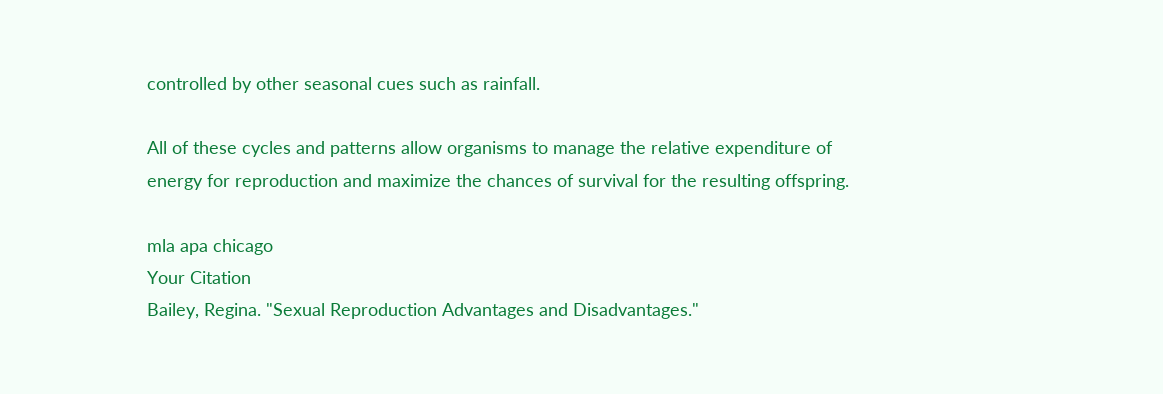controlled by other seasonal cues such as rainfall.

All of these cycles and patterns allow organisms to manage the relative expenditure of energy for reproduction and maximize the chances of survival for the resulting offspring.

mla apa chicago
Your Citation
Bailey, Regina. "Sexual Reproduction Advantages and Disadvantages."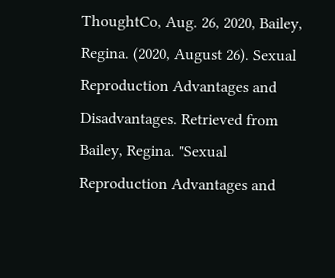ThoughtCo, Aug. 26, 2020, Bailey, Regina. (2020, August 26). Sexual Reproduction Advantages and Disadvantages. Retrieved from Bailey, Regina. "Sexual Reproduction Advantages and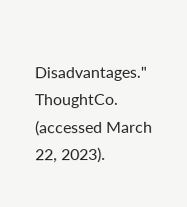Disadvantages." ThoughtCo. (accessed March 22, 2023).